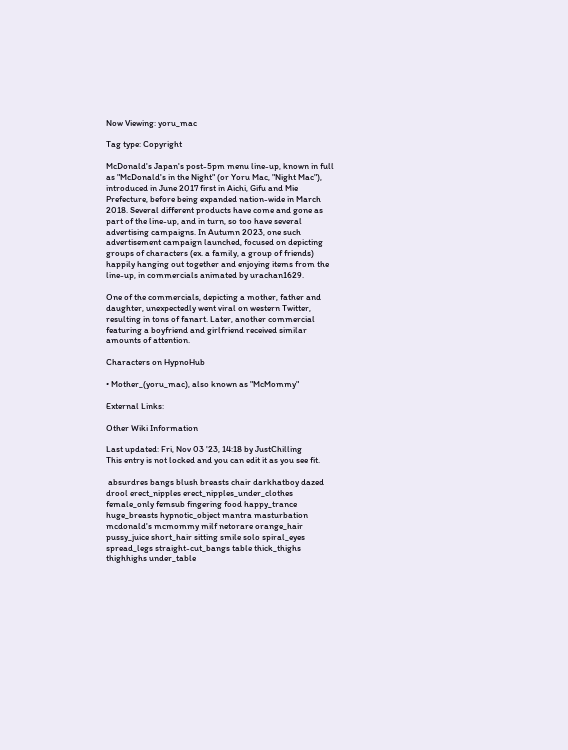Now Viewing: yoru_mac

Tag type: Copyright

McDonald's Japan's post-5pm menu line-up, known in full as "McDonald's in the Night" (or Yoru Mac, "Night Mac"), introduced in June 2017 first in Aichi, Gifu and Mie Prefecture, before being expanded nation-wide in March 2018. Several different products have come and gone as part of the line-up, and in turn, so too have several advertising campaigns. In Autumn 2023, one such advertisement campaign launched, focused on depicting groups of characters (ex. a family, a group of friends) happily hanging out together and enjoying items from the line-up, in commercials animated by urachan1629.

One of the commercials, depicting a mother, father and daughter, unexpectedly went viral on western Twitter, resulting in tons of fanart. Later, another commercial featuring a boyfriend and girlfriend received similar amounts of attention.

Characters on HypnoHub

• Mother_(yoru_mac), also known as "McMommy"

External Links:

Other Wiki Information

Last updated: Fri, Nov 03 '23, 14:18 by JustChilling
This entry is not locked and you can edit it as you see fit.

 absurdres bangs blush breasts chair darkhatboy dazed drool erect_nipples erect_nipples_under_clothes female_only femsub fingering food happy_trance huge_breasts hypnotic_object mantra masturbation mcdonald's mcmommy milf netorare orange_hair pussy_juice short_hair sitting smile solo spiral_eyes spread_legs straight-cut_bangs table thick_thighs thighhighs under_table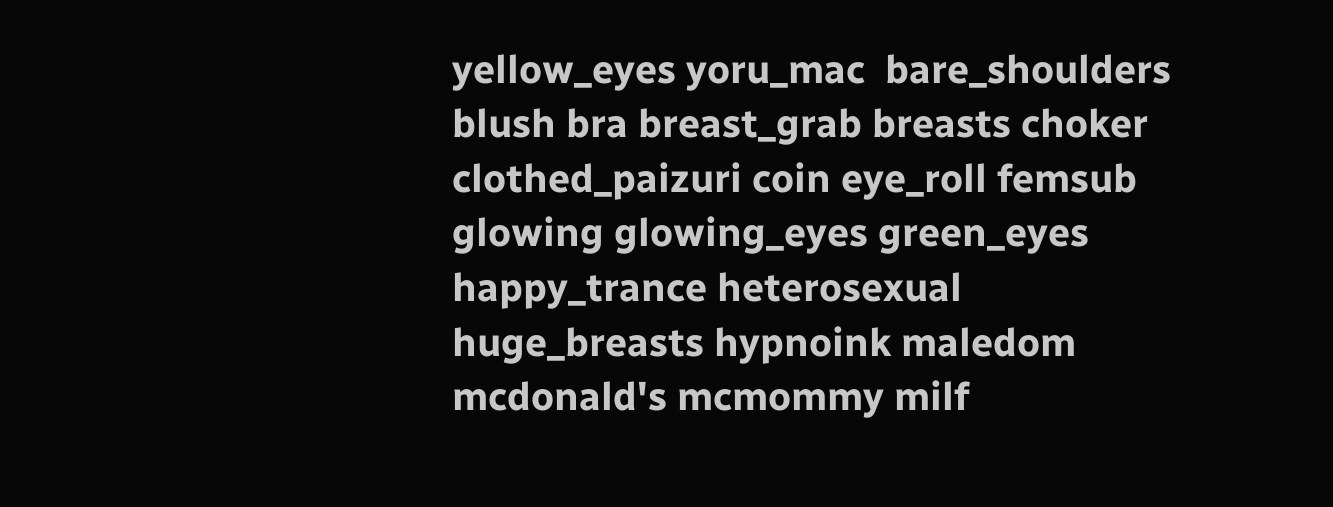yellow_eyes yoru_mac  bare_shoulders blush bra breast_grab breasts choker clothed_paizuri coin eye_roll femsub glowing glowing_eyes green_eyes happy_trance heterosexual huge_breasts hypnoink maledom mcdonald's mcmommy milf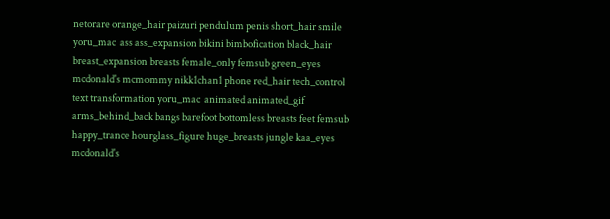netorare orange_hair paizuri pendulum penis short_hair smile yoru_mac  ass ass_expansion bikini bimbofication black_hair breast_expansion breasts female_only femsub green_eyes mcdonald's mcmommy nikk1chan1 phone red_hair tech_control text transformation yoru_mac  animated animated_gif arms_behind_back bangs barefoot bottomless breasts feet femsub happy_trance hourglass_figure huge_breasts jungle kaa_eyes mcdonald's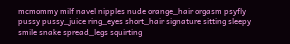mcmommy milf navel nipples nude orange_hair orgasm psyfly pussy pussy_juice ring_eyes short_hair signature sitting sleepy smile snake spread_legs squirting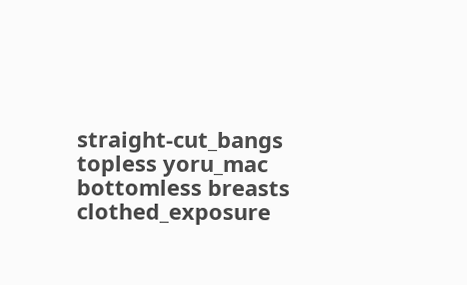straight-cut_bangs topless yoru_mac  bottomless breasts clothed_exposure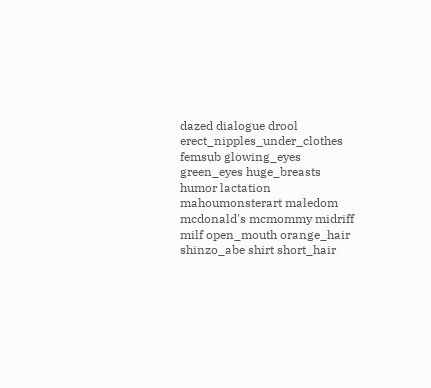dazed dialogue drool erect_nipples_under_clothes femsub glowing_eyes green_eyes huge_breasts humor lactation mahoumonsterart maledom mcdonald's mcmommy midriff milf open_mouth orange_hair shinzo_abe shirt short_hair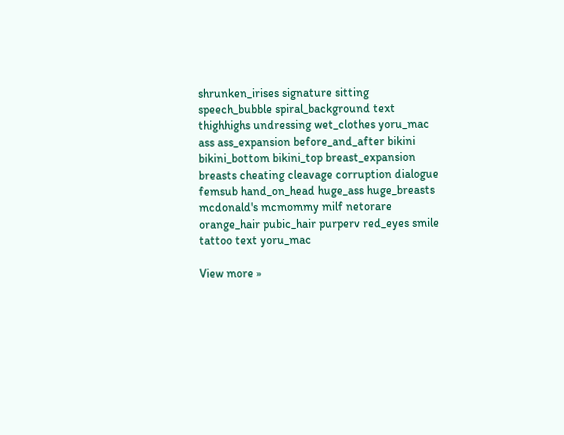shrunken_irises signature sitting speech_bubble spiral_background text thighhighs undressing wet_clothes yoru_mac  ass ass_expansion before_and_after bikini bikini_bottom bikini_top breast_expansion breasts cheating cleavage corruption dialogue femsub hand_on_head huge_ass huge_breasts mcdonald's mcmommy milf netorare orange_hair pubic_hair purperv red_eyes smile tattoo text yoru_mac

View more »